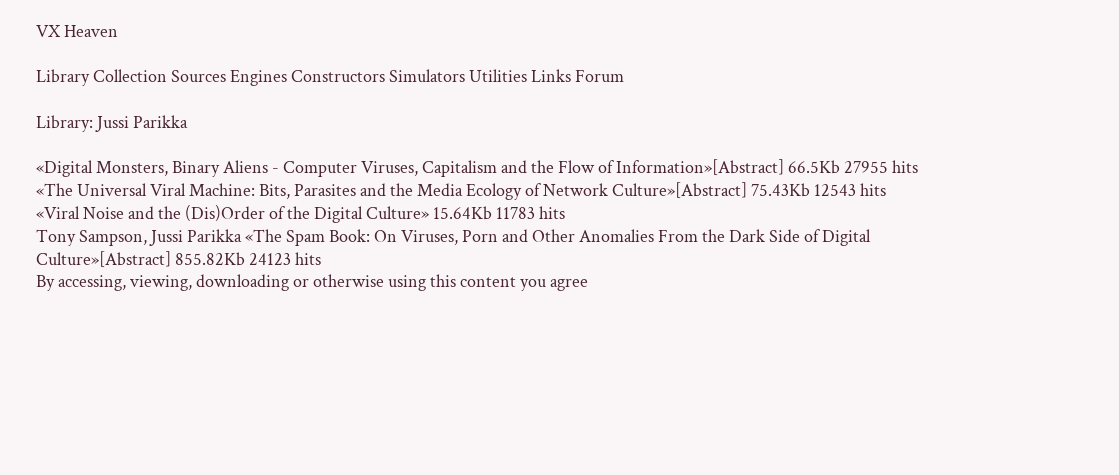VX Heaven

Library Collection Sources Engines Constructors Simulators Utilities Links Forum

Library: Jussi Parikka

«Digital Monsters, Binary Aliens - Computer Viruses, Capitalism and the Flow of Information»[Abstract] 66.5Kb 27955 hits
«The Universal Viral Machine: Bits, Parasites and the Media Ecology of Network Culture»[Abstract] 75.43Kb 12543 hits
«Viral Noise and the (Dis)Order of the Digital Culture» 15.64Kb 11783 hits
Tony Sampson, Jussi Parikka «The Spam Book: On Viruses, Porn and Other Anomalies From the Dark Side of Digital Culture»[Abstract] 855.82Kb 24123 hits
By accessing, viewing, downloading or otherwise using this content you agree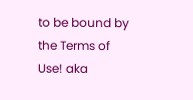to be bound by the Terms of Use! aka